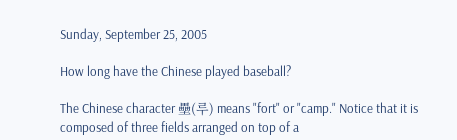Sunday, September 25, 2005

How long have the Chinese played baseball?

The Chinese character 壘(루) means "fort" or "camp." Notice that it is composed of three fields arranged on top of a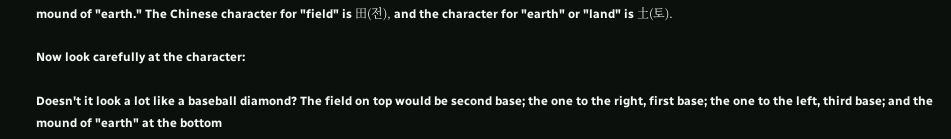mound of "earth." The Chinese character for "field" is 田(전), and the character for "earth" or "land" is 土(토).

Now look carefully at the character:

Doesn't it look a lot like a baseball diamond? The field on top would be second base; the one to the right, first base; the one to the left, third base; and the mound of "earth" at the bottom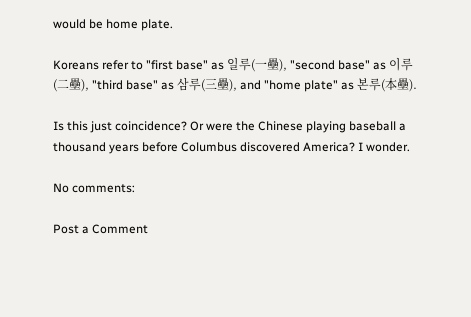would be home plate.

Koreans refer to "first base" as 일루(一壘), "second base" as 이루(二壘), "third base" as 삼루(三壘), and "home plate" as 본루(本壘).

Is this just coincidence? Or were the Chinese playing baseball a thousand years before Columbus discovered America? I wonder.

No comments:

Post a Comment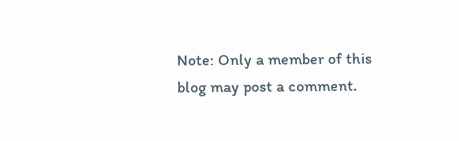Note: Only a member of this blog may post a comment.